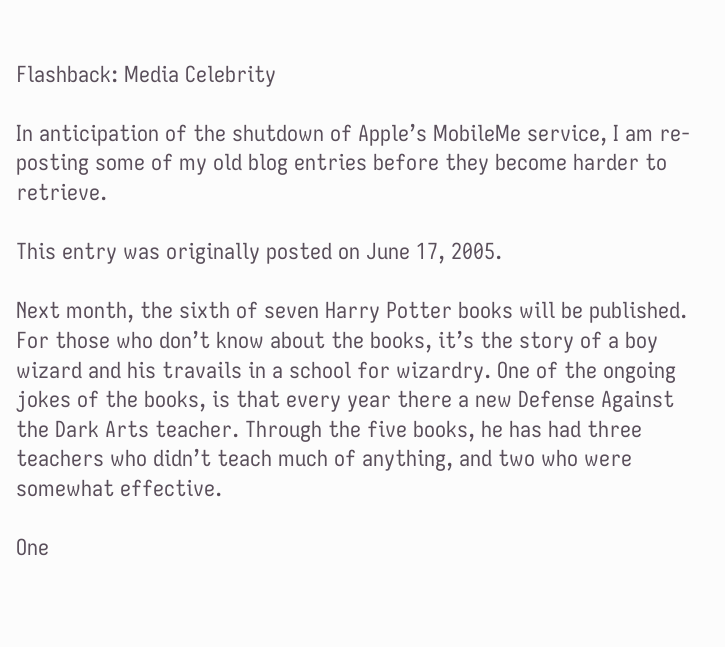Flashback: Media Celebrity

In anticipation of the shutdown of Apple’s MobileMe service, I am re-posting some of my old blog entries before they become harder to retrieve.

This entry was originally posted on June 17, 2005.

Next month, the sixth of seven Harry Potter books will be published. For those who don’t know about the books, it’s the story of a boy wizard and his travails in a school for wizardry. One of the ongoing jokes of the books, is that every year there a new Defense Against the Dark Arts teacher. Through the five books, he has had three teachers who didn’t teach much of anything, and two who were somewhat effective.

One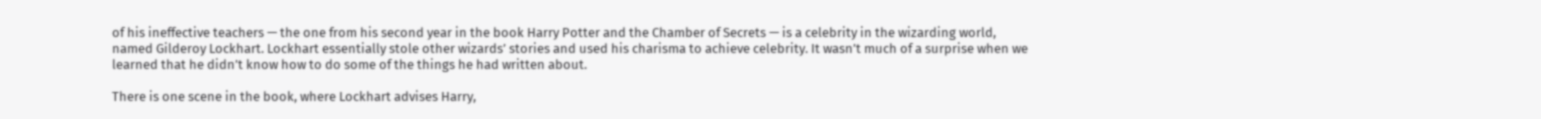of his ineffective teachers — the one from his second year in the book Harry Potter and the Chamber of Secrets — is a celebrity in the wizarding world, named Gilderoy Lockhart. Lockhart essentially stole other wizards’ stories and used his charisma to achieve celebrity. It wasn’t much of a surprise when we learned that he didn’t know how to do some of the things he had written about.

There is one scene in the book, where Lockhart advises Harry,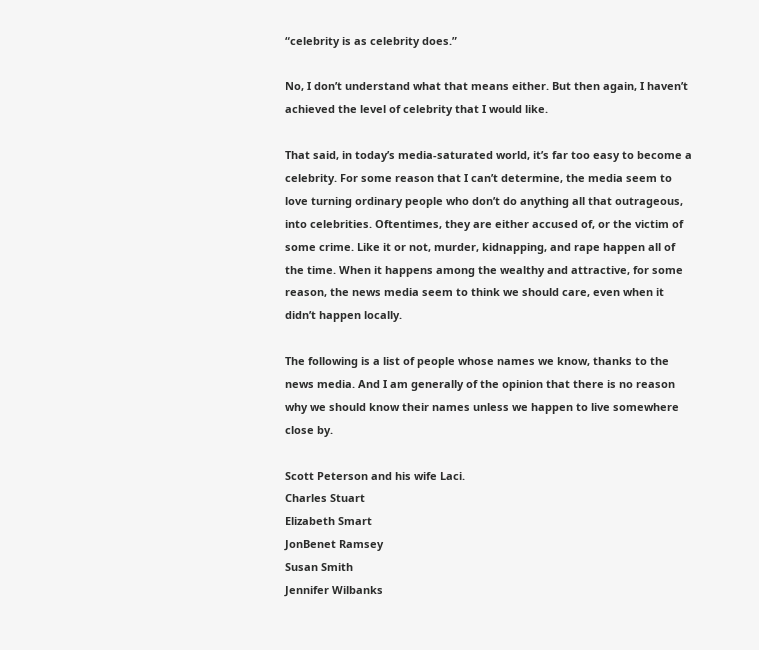“celebrity is as celebrity does.”

No, I don’t understand what that means either. But then again, I haven’t achieved the level of celebrity that I would like.

That said, in today’s media-saturated world, it’s far too easy to become a celebrity. For some reason that I can’t determine, the media seem to love turning ordinary people who don’t do anything all that outrageous, into celebrities. Oftentimes, they are either accused of, or the victim of some crime. Like it or not, murder, kidnapping, and rape happen all of the time. When it happens among the wealthy and attractive, for some reason, the news media seem to think we should care, even when it didn’t happen locally.

The following is a list of people whose names we know, thanks to the news media. And I am generally of the opinion that there is no reason why we should know their names unless we happen to live somewhere close by.

Scott Peterson and his wife Laci.
Charles Stuart
Elizabeth Smart
JonBenet Ramsey
Susan Smith
Jennifer Wilbanks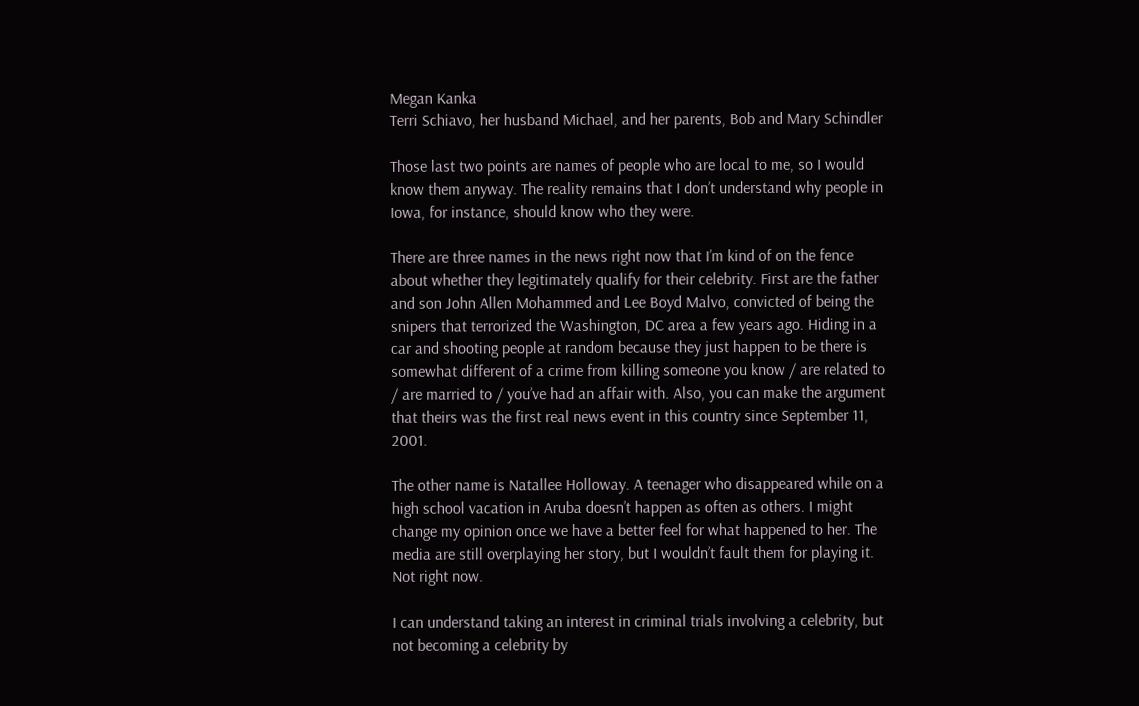Megan Kanka
Terri Schiavo, her husband Michael, and her parents, Bob and Mary Schindler

Those last two points are names of people who are local to me, so I would know them anyway. The reality remains that I don’t understand why people in Iowa, for instance, should know who they were.

There are three names in the news right now that I’m kind of on the fence about whether they legitimately qualify for their celebrity. First are the father and son John Allen Mohammed and Lee Boyd Malvo, convicted of being the snipers that terrorized the Washington, DC area a few years ago. Hiding in a car and shooting people at random because they just happen to be there is somewhat different of a crime from killing someone you know / are related to / are married to / you’ve had an affair with. Also, you can make the argument that theirs was the first real news event in this country since September 11, 2001.

The other name is Natallee Holloway. A teenager who disappeared while on a high school vacation in Aruba doesn’t happen as often as others. I might change my opinion once we have a better feel for what happened to her. The media are still overplaying her story, but I wouldn’t fault them for playing it. Not right now.

I can understand taking an interest in criminal trials involving a celebrity, but not becoming a celebrity by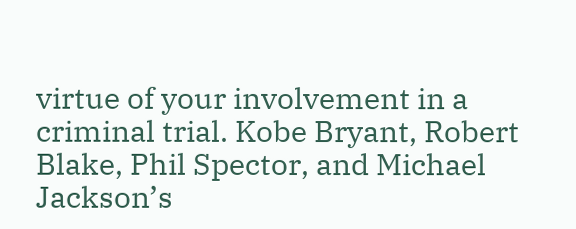virtue of your involvement in a criminal trial. Kobe Bryant, Robert Blake, Phil Spector, and Michael Jackson’s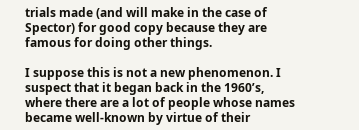trials made (and will make in the case of Spector) for good copy because they are famous for doing other things.

I suppose this is not a new phenomenon. I suspect that it began back in the 1960’s, where there are a lot of people whose names became well-known by virtue of their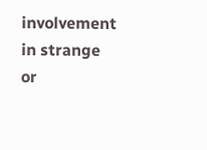involvement in strange or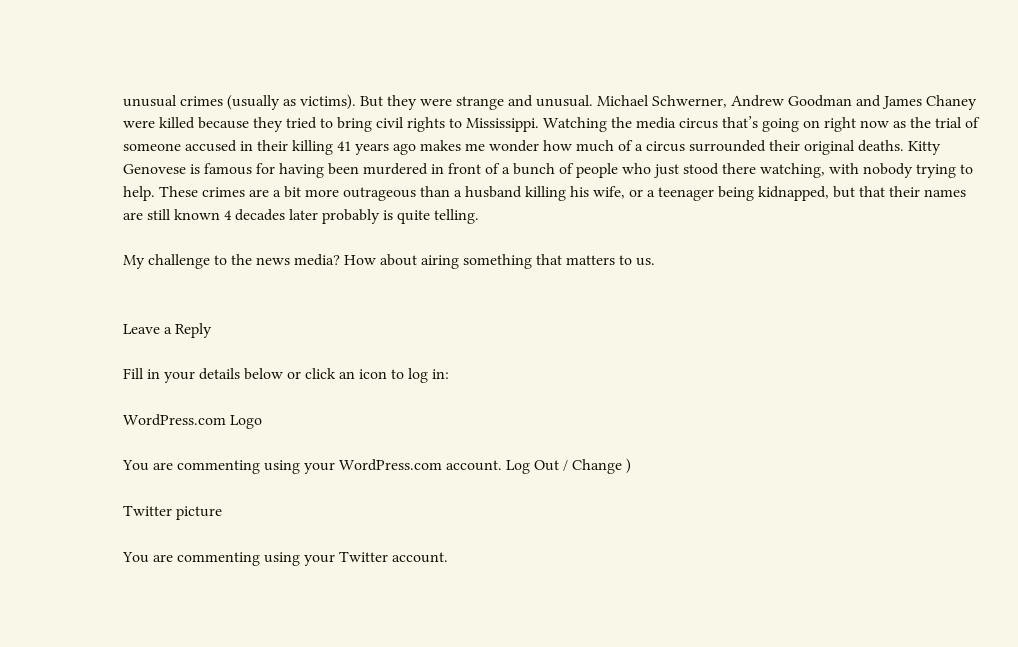unusual crimes (usually as victims). But they were strange and unusual. Michael Schwerner, Andrew Goodman and James Chaney were killed because they tried to bring civil rights to Mississippi. Watching the media circus that’s going on right now as the trial of someone accused in their killing 41 years ago makes me wonder how much of a circus surrounded their original deaths. Kitty Genovese is famous for having been murdered in front of a bunch of people who just stood there watching, with nobody trying to help. These crimes are a bit more outrageous than a husband killing his wife, or a teenager being kidnapped, but that their names are still known 4 decades later probably is quite telling.

My challenge to the news media? How about airing something that matters to us.


Leave a Reply

Fill in your details below or click an icon to log in:

WordPress.com Logo

You are commenting using your WordPress.com account. Log Out / Change )

Twitter picture

You are commenting using your Twitter account.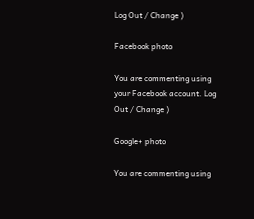Log Out / Change )

Facebook photo

You are commenting using your Facebook account. Log Out / Change )

Google+ photo

You are commenting using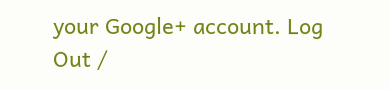your Google+ account. Log Out /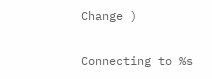Change )

Connecting to %s